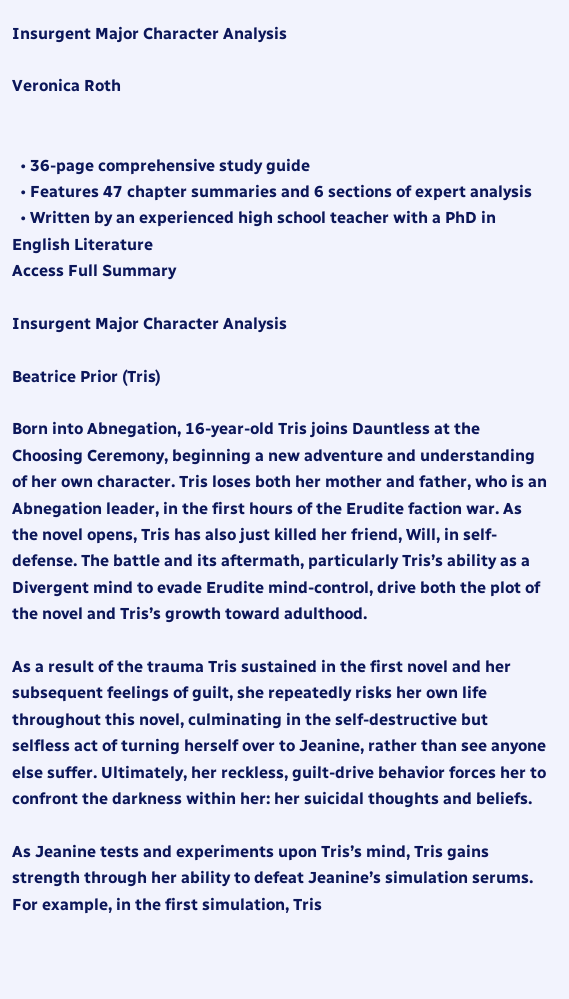Insurgent Major Character Analysis

Veronica Roth


  • 36-page comprehensive study guide
  • Features 47 chapter summaries and 6 sections of expert analysis
  • Written by an experienced high school teacher with a PhD in English Literature
Access Full Summary

Insurgent Major Character Analysis

Beatrice Prior (Tris)

Born into Abnegation, 16-year-old Tris joins Dauntless at the Choosing Ceremony, beginning a new adventure and understanding of her own character. Tris loses both her mother and father, who is an Abnegation leader, in the first hours of the Erudite faction war. As the novel opens, Tris has also just killed her friend, Will, in self-defense. The battle and its aftermath, particularly Tris’s ability as a Divergent mind to evade Erudite mind-control, drive both the plot of the novel and Tris’s growth toward adulthood.

As a result of the trauma Tris sustained in the first novel and her subsequent feelings of guilt, she repeatedly risks her own life throughout this novel, culminating in the self-destructive but selfless act of turning herself over to Jeanine, rather than see anyone else suffer. Ultimately, her reckless, guilt-drive behavior forces her to confront the darkness within her: her suicidal thoughts and beliefs.

As Jeanine tests and experiments upon Tris’s mind, Tris gains strength through her ability to defeat Jeanine’s simulation serums. For example, in the first simulation, Tris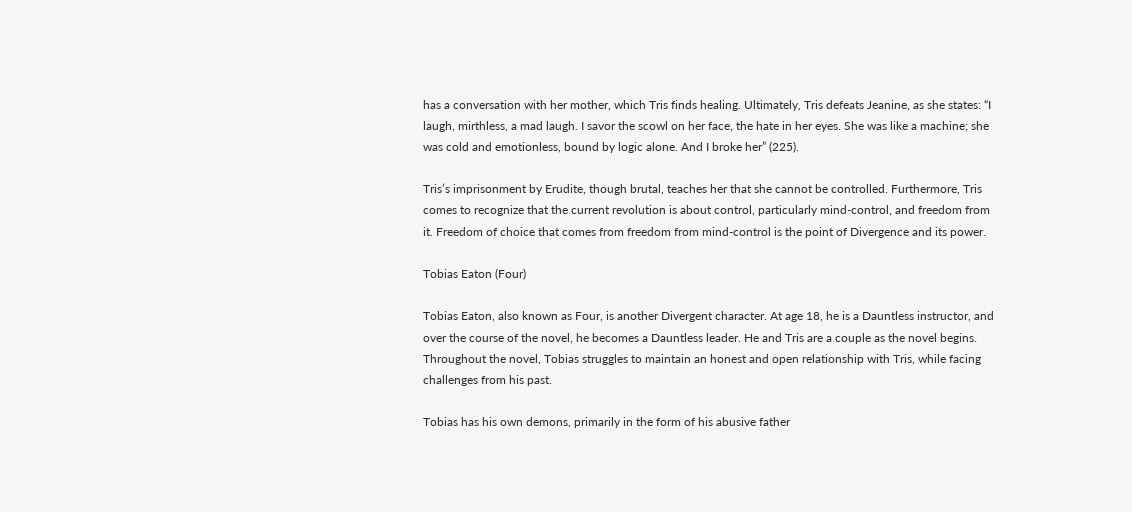has a conversation with her mother, which Tris finds healing. Ultimately, Tris defeats Jeanine, as she states: “I laugh, mirthless, a mad laugh. I savor the scowl on her face, the hate in her eyes. She was like a machine; she was cold and emotionless, bound by logic alone. And I broke her” (225).

Tris’s imprisonment by Erudite, though brutal, teaches her that she cannot be controlled. Furthermore, Tris comes to recognize that the current revolution is about control, particularly mind-control, and freedom from it. Freedom of choice that comes from freedom from mind-control is the point of Divergence and its power.

Tobias Eaton (Four)

Tobias Eaton, also known as Four, is another Divergent character. At age 18, he is a Dauntless instructor, and over the course of the novel, he becomes a Dauntless leader. He and Tris are a couple as the novel begins. Throughout the novel, Tobias struggles to maintain an honest and open relationship with Tris, while facing challenges from his past.

Tobias has his own demons, primarily in the form of his abusive father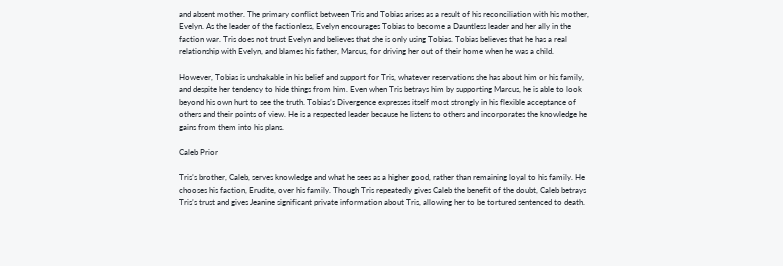and absent mother. The primary conflict between Tris and Tobias arises as a result of his reconciliation with his mother, Evelyn. As the leader of the factionless, Evelyn encourages Tobias to become a Dauntless leader and her ally in the faction war. Tris does not trust Evelyn and believes that she is only using Tobias. Tobias believes that he has a real relationship with Evelyn, and blames his father, Marcus, for driving her out of their home when he was a child.

However, Tobias is unshakable in his belief and support for Tris, whatever reservations she has about him or his family, and despite her tendency to hide things from him. Even when Tris betrays him by supporting Marcus, he is able to look beyond his own hurt to see the truth. Tobias’s Divergence expresses itself most strongly in his flexible acceptance of others and their points of view. He is a respected leader because he listens to others and incorporates the knowledge he gains from them into his plans.

Caleb Prior

Tris’s brother, Caleb, serves knowledge and what he sees as a higher good, rather than remaining loyal to his family. He chooses his faction, Erudite, over his family. Though Tris repeatedly gives Caleb the benefit of the doubt, Caleb betrays Tris’s trust and gives Jeanine significant private information about Tris, allowing her to be tortured sentenced to death.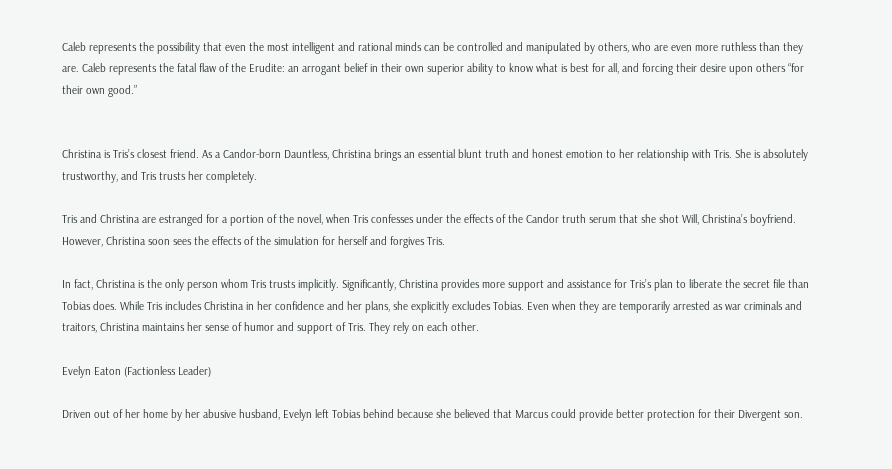Caleb represents the possibility that even the most intelligent and rational minds can be controlled and manipulated by others, who are even more ruthless than they are. Caleb represents the fatal flaw of the Erudite: an arrogant belief in their own superior ability to know what is best for all, and forcing their desire upon others “for their own good.”


Christina is Tris’s closest friend. As a Candor-born Dauntless, Christina brings an essential blunt truth and honest emotion to her relationship with Tris. She is absolutely trustworthy, and Tris trusts her completely.

Tris and Christina are estranged for a portion of the novel, when Tris confesses under the effects of the Candor truth serum that she shot Will, Christina’s boyfriend. However, Christina soon sees the effects of the simulation for herself and forgives Tris.

In fact, Christina is the only person whom Tris trusts implicitly. Significantly, Christina provides more support and assistance for Tris’s plan to liberate the secret file than Tobias does. While Tris includes Christina in her confidence and her plans, she explicitly excludes Tobias. Even when they are temporarily arrested as war criminals and traitors, Christina maintains her sense of humor and support of Tris. They rely on each other.

Evelyn Eaton (Factionless Leader)

Driven out of her home by her abusive husband, Evelyn left Tobias behind because she believed that Marcus could provide better protection for their Divergent son.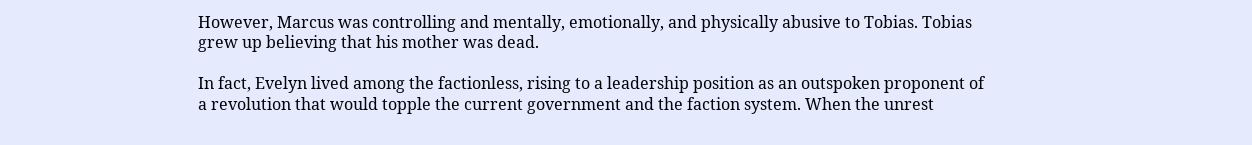However, Marcus was controlling and mentally, emotionally, and physically abusive to Tobias. Tobias grew up believing that his mother was dead.

In fact, Evelyn lived among the factionless, rising to a leadership position as an outspoken proponent of a revolution that would topple the current government and the faction system. When the unrest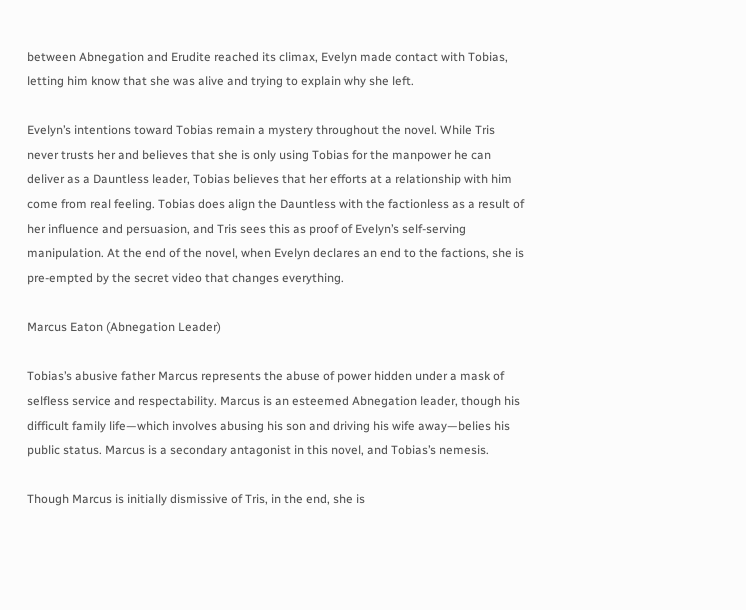between Abnegation and Erudite reached its climax, Evelyn made contact with Tobias, letting him know that she was alive and trying to explain why she left.

Evelyn’s intentions toward Tobias remain a mystery throughout the novel. While Tris never trusts her and believes that she is only using Tobias for the manpower he can deliver as a Dauntless leader, Tobias believes that her efforts at a relationship with him come from real feeling. Tobias does align the Dauntless with the factionless as a result of her influence and persuasion, and Tris sees this as proof of Evelyn’s self-serving manipulation. At the end of the novel, when Evelyn declares an end to the factions, she is pre-empted by the secret video that changes everything.

Marcus Eaton (Abnegation Leader)

Tobias’s abusive father Marcus represents the abuse of power hidden under a mask of selfless service and respectability. Marcus is an esteemed Abnegation leader, though his difficult family life—which involves abusing his son and driving his wife away—belies his public status. Marcus is a secondary antagonist in this novel, and Tobias’s nemesis.

Though Marcus is initially dismissive of Tris, in the end, she is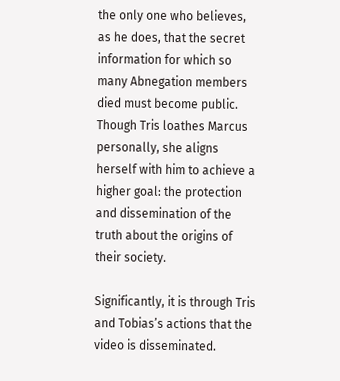the only one who believes, as he does, that the secret information for which so many Abnegation members died must become public. Though Tris loathes Marcus personally, she aligns herself with him to achieve a higher goal: the protection and dissemination of the truth about the origins of their society.

Significantly, it is through Tris and Tobias’s actions that the video is disseminated.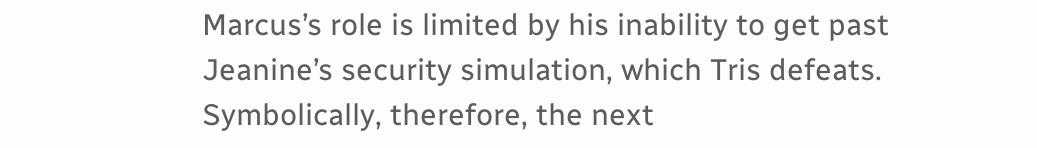Marcus’s role is limited by his inability to get past Jeanine’s security simulation, which Tris defeats. Symbolically, therefore, the next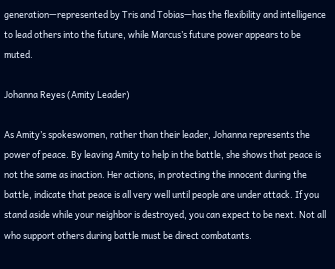generation—represented by Tris and Tobias—has the flexibility and intelligence to lead others into the future, while Marcus’s future power appears to be muted.

Johanna Reyes (Amity Leader)

As Amity’s spokeswomen, rather than their leader, Johanna represents the power of peace. By leaving Amity to help in the battle, she shows that peace is not the same as inaction. Her actions, in protecting the innocent during the battle, indicate that peace is all very well until people are under attack. If you stand aside while your neighbor is destroyed, you can expect to be next. Not all who support others during battle must be direct combatants.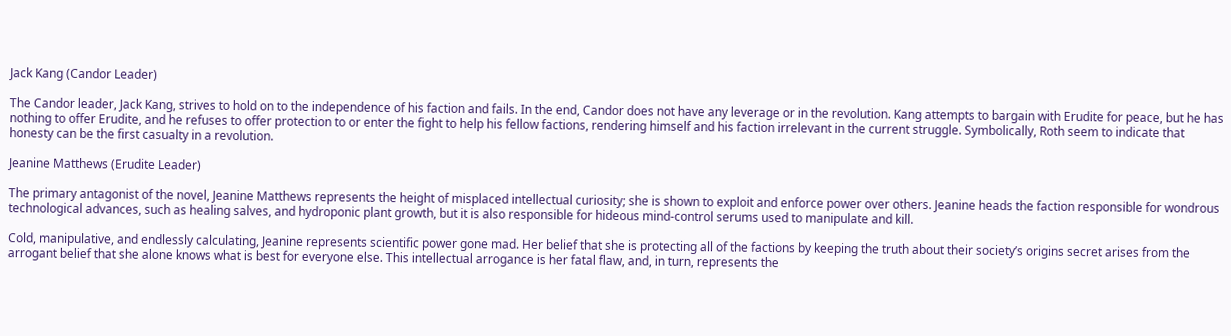Jack Kang (Candor Leader)

The Candor leader, Jack Kang, strives to hold on to the independence of his faction and fails. In the end, Candor does not have any leverage or in the revolution. Kang attempts to bargain with Erudite for peace, but he has nothing to offer Erudite, and he refuses to offer protection to or enter the fight to help his fellow factions, rendering himself and his faction irrelevant in the current struggle. Symbolically, Roth seem to indicate that honesty can be the first casualty in a revolution.

Jeanine Matthews (Erudite Leader)

The primary antagonist of the novel, Jeanine Matthews represents the height of misplaced intellectual curiosity; she is shown to exploit and enforce power over others. Jeanine heads the faction responsible for wondrous technological advances, such as healing salves, and hydroponic plant growth, but it is also responsible for hideous mind-control serums used to manipulate and kill.

Cold, manipulative, and endlessly calculating, Jeanine represents scientific power gone mad. Her belief that she is protecting all of the factions by keeping the truth about their society’s origins secret arises from the arrogant belief that she alone knows what is best for everyone else. This intellectual arrogance is her fatal flaw, and, in turn, represents the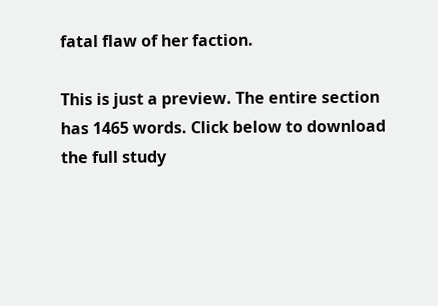fatal flaw of her faction.

This is just a preview. The entire section has 1465 words. Click below to download the full study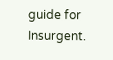guide for Insurgent.